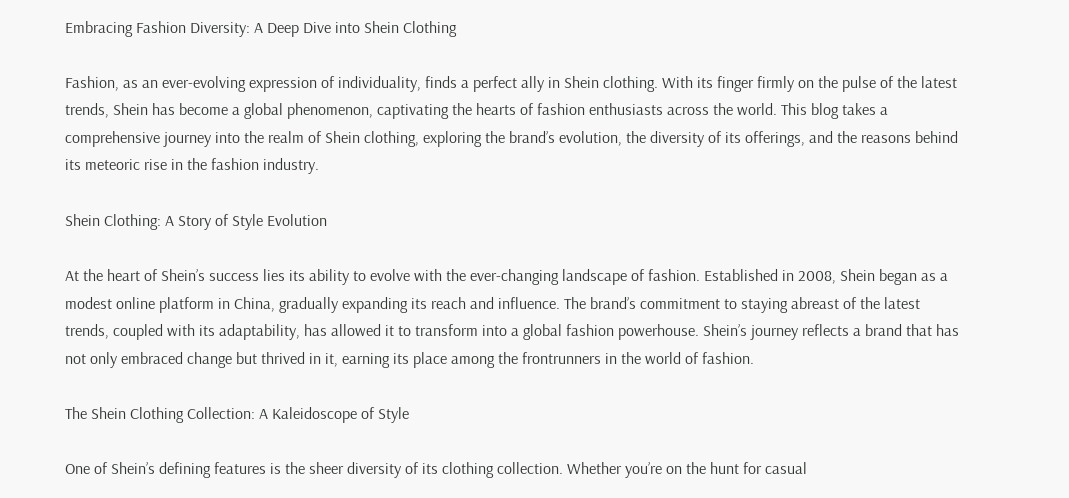Embracing Fashion Diversity: A Deep Dive into Shein Clothing

Fashion, as an ever-evolving expression of individuality, finds a perfect ally in Shein clothing. With its finger firmly on the pulse of the latest trends, Shein has become a global phenomenon, captivating the hearts of fashion enthusiasts across the world. This blog takes a comprehensive journey into the realm of Shein clothing, exploring the brand’s evolution, the diversity of its offerings, and the reasons behind its meteoric rise in the fashion industry.

Shein Clothing: A Story of Style Evolution

At the heart of Shein’s success lies its ability to evolve with the ever-changing landscape of fashion. Established in 2008, Shein began as a modest online platform in China, gradually expanding its reach and influence. The brand’s commitment to staying abreast of the latest trends, coupled with its adaptability, has allowed it to transform into a global fashion powerhouse. Shein’s journey reflects a brand that has not only embraced change but thrived in it, earning its place among the frontrunners in the world of fashion.

The Shein Clothing Collection: A Kaleidoscope of Style

One of Shein’s defining features is the sheer diversity of its clothing collection. Whether you’re on the hunt for casual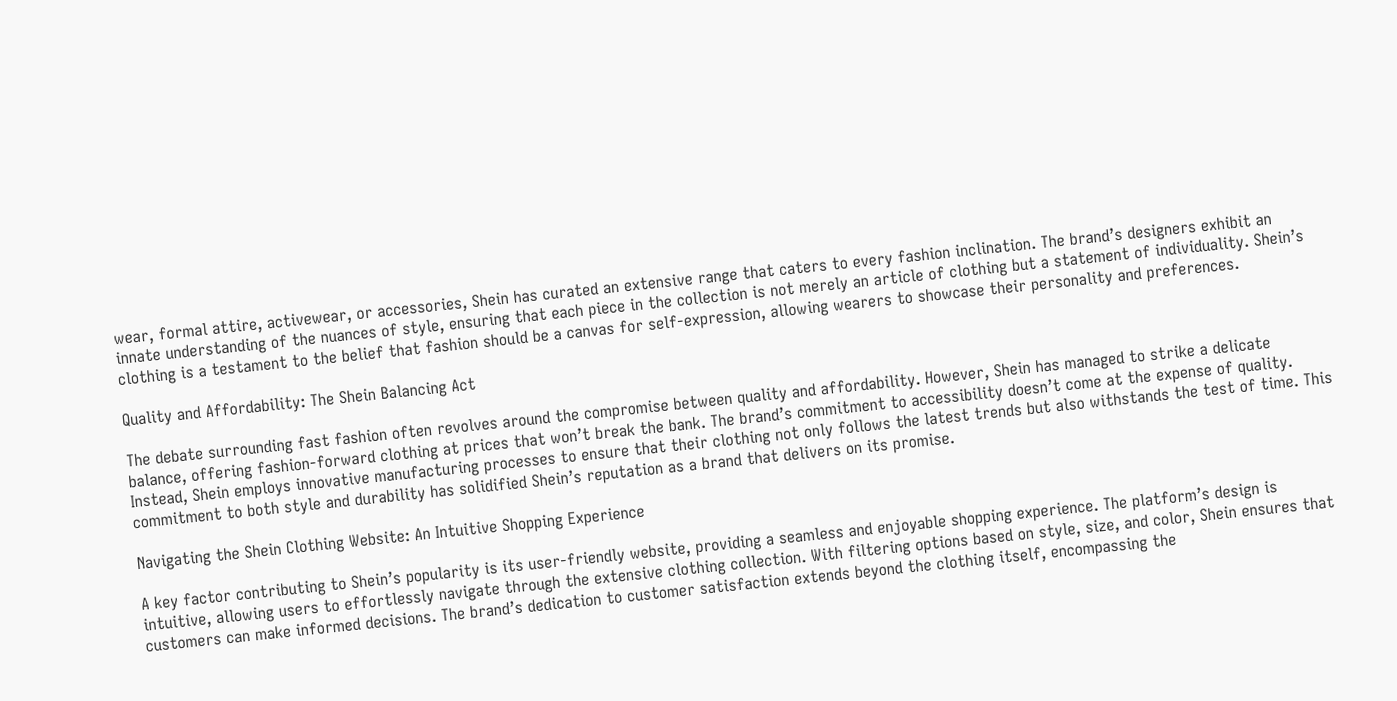wear, formal attire, activewear, or accessories, Shein has curated an extensive range that caters to every fashion inclination. The brand’s designers exhibit an innate understanding of the nuances of style, ensuring that each piece in the collection is not merely an article of clothing but a statement of individuality. Shein’s clothing is a testament to the belief that fashion should be a canvas for self-expression, allowing wearers to showcase their personality and preferences.

Quality and Affordability: The Shein Balancing Act

The debate surrounding fast fashion often revolves around the compromise between quality and affordability. However, Shein has managed to strike a delicate balance, offering fashion-forward clothing at prices that won’t break the bank. The brand’s commitment to accessibility doesn’t come at the expense of quality. Instead, Shein employs innovative manufacturing processes to ensure that their clothing not only follows the latest trends but also withstands the test of time. This commitment to both style and durability has solidified Shein’s reputation as a brand that delivers on its promise.

Navigating the Shein Clothing Website: An Intuitive Shopping Experience

A key factor contributing to Shein’s popularity is its user-friendly website, providing a seamless and enjoyable shopping experience. The platform’s design is intuitive, allowing users to effortlessly navigate through the extensive clothing collection. With filtering options based on style, size, and color, Shein ensures that customers can make informed decisions. The brand’s dedication to customer satisfaction extends beyond the clothing itself, encompassing the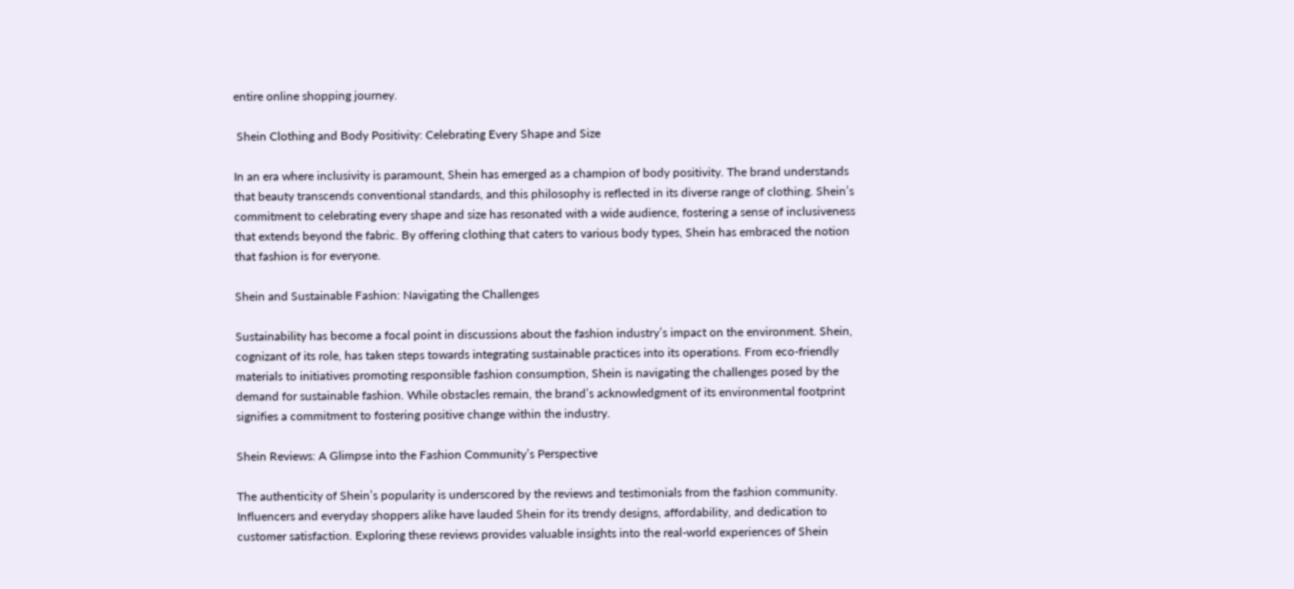entire online shopping journey.

 Shein Clothing and Body Positivity: Celebrating Every Shape and Size

In an era where inclusivity is paramount, Shein has emerged as a champion of body positivity. The brand understands that beauty transcends conventional standards, and this philosophy is reflected in its diverse range of clothing. Shein’s commitment to celebrating every shape and size has resonated with a wide audience, fostering a sense of inclusiveness that extends beyond the fabric. By offering clothing that caters to various body types, Shein has embraced the notion that fashion is for everyone.

Shein and Sustainable Fashion: Navigating the Challenges

Sustainability has become a focal point in discussions about the fashion industry’s impact on the environment. Shein, cognizant of its role, has taken steps towards integrating sustainable practices into its operations. From eco-friendly materials to initiatives promoting responsible fashion consumption, Shein is navigating the challenges posed by the demand for sustainable fashion. While obstacles remain, the brand’s acknowledgment of its environmental footprint signifies a commitment to fostering positive change within the industry.

Shein Reviews: A Glimpse into the Fashion Community’s Perspective

The authenticity of Shein’s popularity is underscored by the reviews and testimonials from the fashion community. Influencers and everyday shoppers alike have lauded Shein for its trendy designs, affordability, and dedication to customer satisfaction. Exploring these reviews provides valuable insights into the real-world experiences of Shein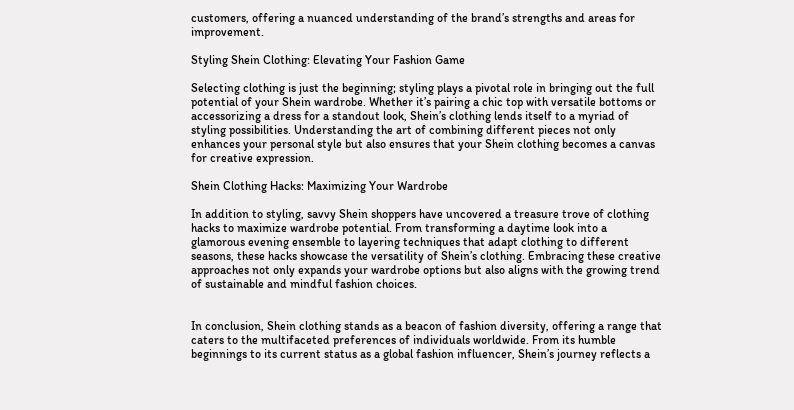customers, offering a nuanced understanding of the brand’s strengths and areas for improvement.

Styling Shein Clothing: Elevating Your Fashion Game

Selecting clothing is just the beginning; styling plays a pivotal role in bringing out the full potential of your Shein wardrobe. Whether it’s pairing a chic top with versatile bottoms or accessorizing a dress for a standout look, Shein’s clothing lends itself to a myriad of styling possibilities. Understanding the art of combining different pieces not only enhances your personal style but also ensures that your Shein clothing becomes a canvas for creative expression.

Shein Clothing Hacks: Maximizing Your Wardrobe

In addition to styling, savvy Shein shoppers have uncovered a treasure trove of clothing hacks to maximize wardrobe potential. From transforming a daytime look into a glamorous evening ensemble to layering techniques that adapt clothing to different seasons, these hacks showcase the versatility of Shein’s clothing. Embracing these creative approaches not only expands your wardrobe options but also aligns with the growing trend of sustainable and mindful fashion choices.


In conclusion, Shein clothing stands as a beacon of fashion diversity, offering a range that caters to the multifaceted preferences of individuals worldwide. From its humble beginnings to its current status as a global fashion influencer, Shein’s journey reflects a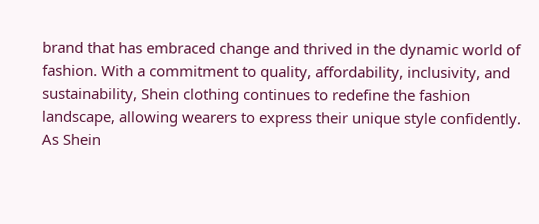brand that has embraced change and thrived in the dynamic world of fashion. With a commitment to quality, affordability, inclusivity, and sustainability, Shein clothing continues to redefine the fashion landscape, allowing wearers to express their unique style confidently. As Shein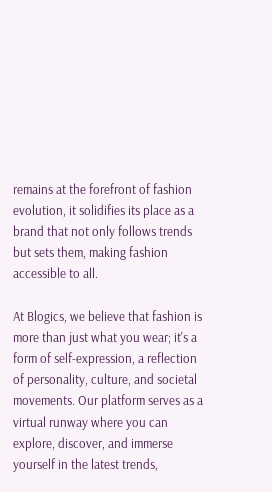remains at the forefront of fashion evolution, it solidifies its place as a brand that not only follows trends but sets them, making fashion accessible to all.

At Blogics, we believe that fashion is more than just what you wear; it's a form of self-expression, a reflection of personality, culture, and societal movements. Our platform serves as a virtual runway where you can explore, discover, and immerse yourself in the latest trends,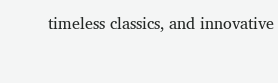timeless classics, and innovative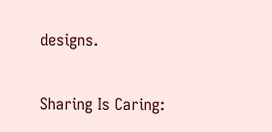designs.

Sharing Is Caring: